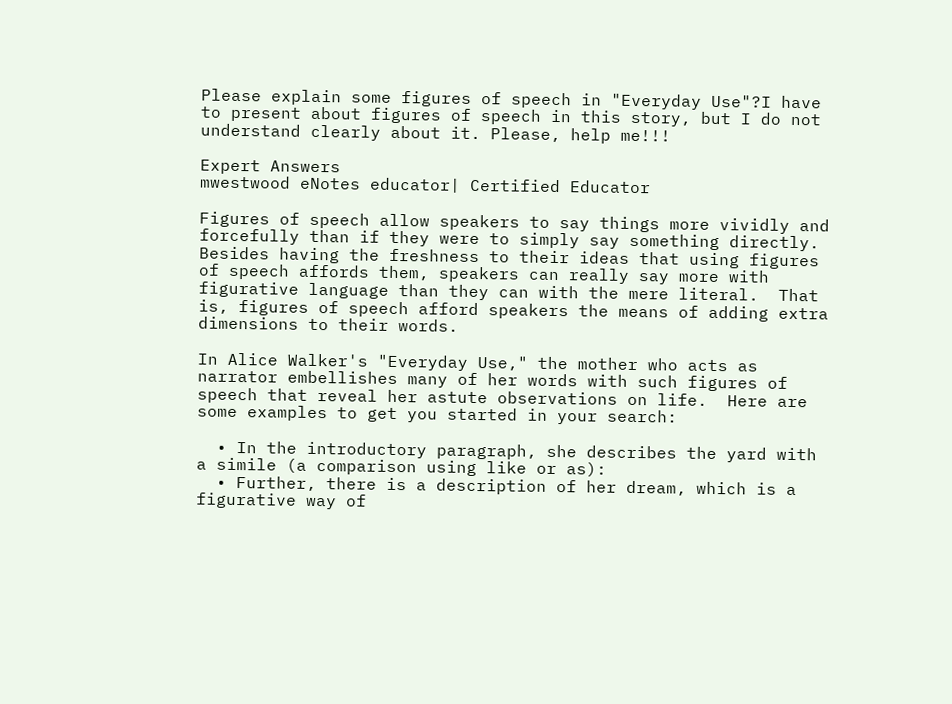Please explain some figures of speech in "Everyday Use"?I have to present about figures of speech in this story, but I do not understand clearly about it. Please, help me!!!

Expert Answers
mwestwood eNotes educator| Certified Educator

Figures of speech allow speakers to say things more vividly and forcefully than if they were to simply say something directly.  Besides having the freshness to their ideas that using figures of speech affords them, speakers can really say more with figurative language than they can with the mere literal.  That is, figures of speech afford speakers the means of adding extra dimensions to their words.

In Alice Walker's "Everyday Use," the mother who acts as narrator embellishes many of her words with such figures of speech that reveal her astute observations on life.  Here are some examples to get you started in your search:

  • In the introductory paragraph, she describes the yard with a simile (a comparison using like or as):
  • Further, there is a description of her dream, which is a figurative way of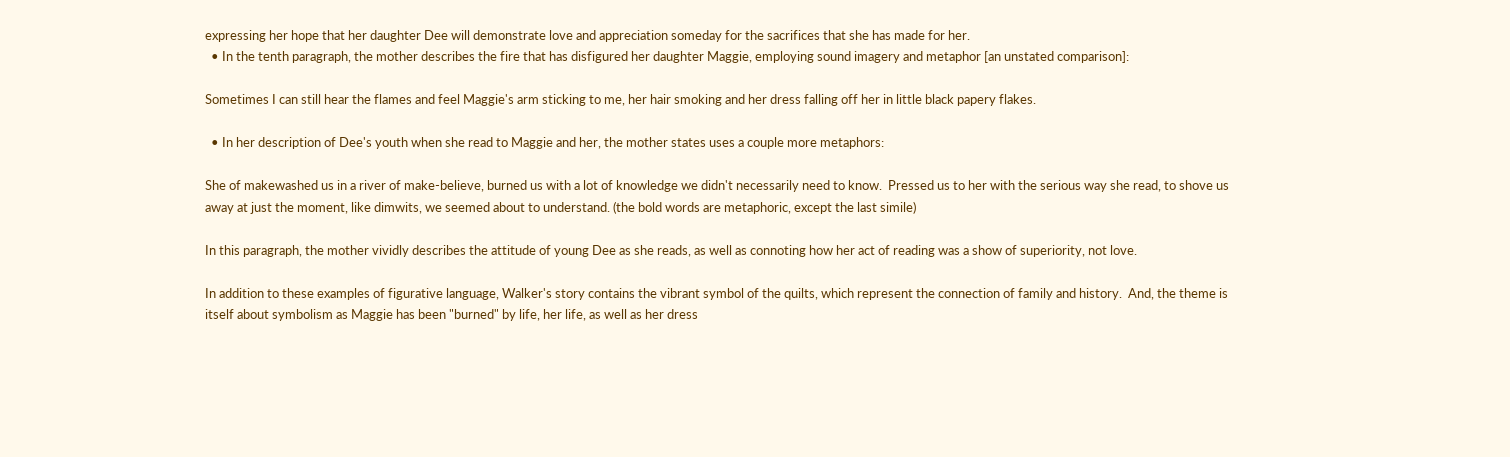expressing her hope that her daughter Dee will demonstrate love and appreciation someday for the sacrifices that she has made for her.
  • In the tenth paragraph, the mother describes the fire that has disfigured her daughter Maggie, employing sound imagery and metaphor [an unstated comparison]:

Sometimes I can still hear the flames and feel Maggie's arm sticking to me, her hair smoking and her dress falling off her in little black papery flakes.

  • In her description of Dee's youth when she read to Maggie and her, the mother states uses a couple more metaphors:

She of makewashed us in a river of make-believe, burned us with a lot of knowledge we didn't necessarily need to know.  Pressed us to her with the serious way she read, to shove us away at just the moment, like dimwits, we seemed about to understand. (the bold words are metaphoric, except the last simile)

In this paragraph, the mother vividly describes the attitude of young Dee as she reads, as well as connoting how her act of reading was a show of superiority, not love.

In addition to these examples of figurative language, Walker's story contains the vibrant symbol of the quilts, which represent the connection of family and history.  And, the theme is itself about symbolism as Maggie has been "burned" by life, her life, as well as her dress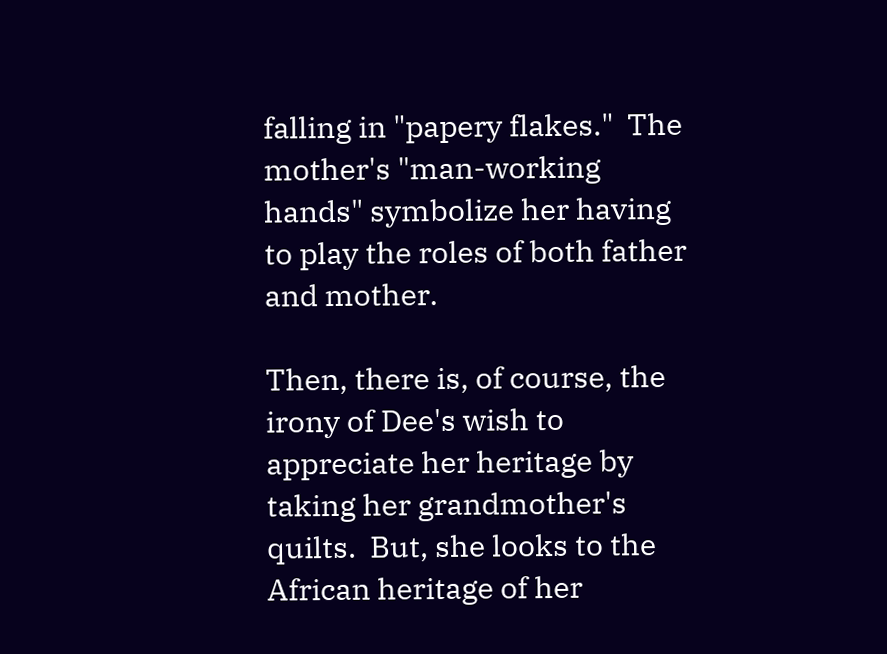falling in "papery flakes."  The mother's "man-working hands" symbolize her having to play the roles of both father and mother.

Then, there is, of course, the irony of Dee's wish to appreciate her heritage by taking her grandmother's quilts.  But, she looks to the African heritage of her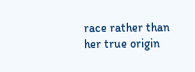race rather than her true origin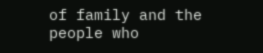of family and the people who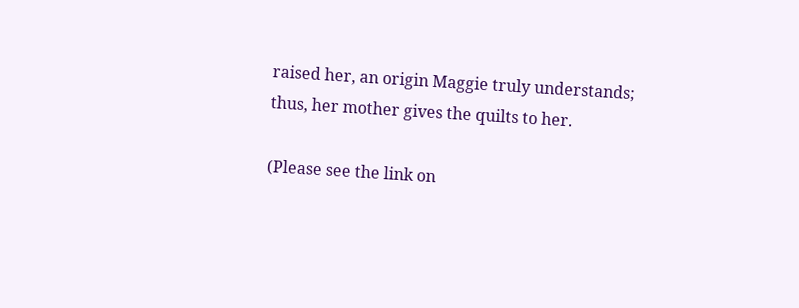raised her, an origin Maggie truly understands; thus, her mother gives the quilts to her.

(Please see the link on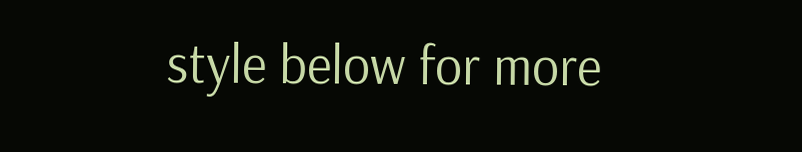style below for more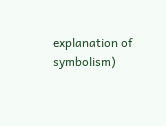explanation of symbolism)